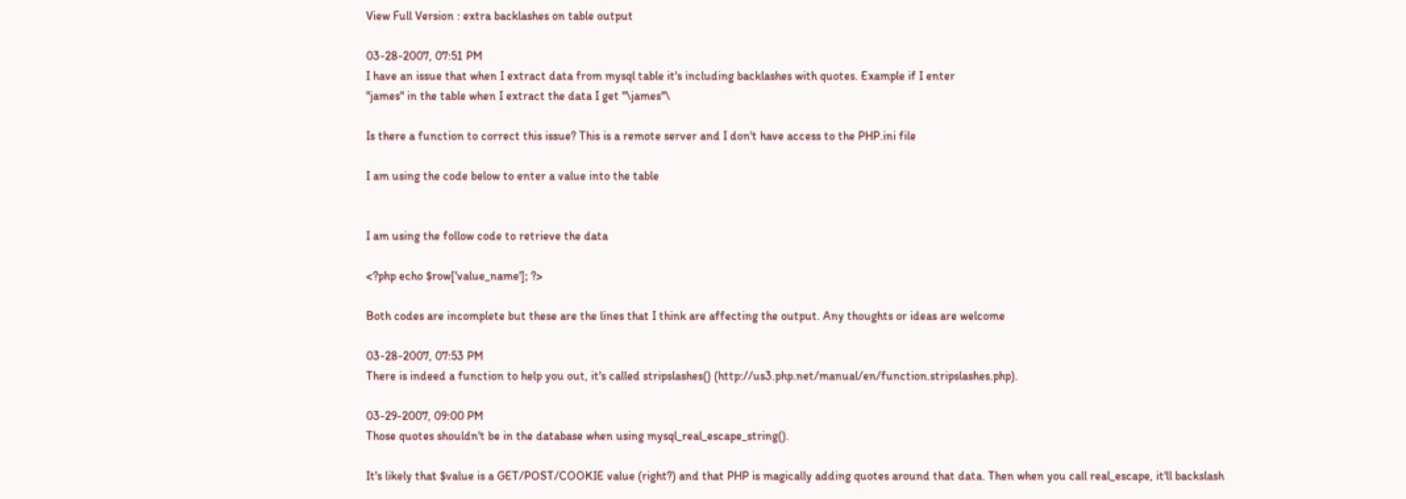View Full Version : extra backlashes on table output

03-28-2007, 07:51 PM
I have an issue that when I extract data from mysql table it's including backlashes with quotes. Example if I enter
"james" in the table when I extract the data I get "\james"\

Is there a function to correct this issue? This is a remote server and I don't have access to the PHP.ini file

I am using the code below to enter a value into the table


I am using the follow code to retrieve the data

<?php echo $row['value_name']; ?>

Both codes are incomplete but these are the lines that I think are affecting the output. Any thoughts or ideas are welcome

03-28-2007, 07:53 PM
There is indeed a function to help you out, it's called stripslashes() (http://us3.php.net/manual/en/function.stripslashes.php).

03-29-2007, 09:00 PM
Those quotes shouldn't be in the database when using mysql_real_escape_string().

It's likely that $value is a GET/POST/COOKIE value (right?) and that PHP is magically adding quotes around that data. Then when you call real_escape, it'll backslash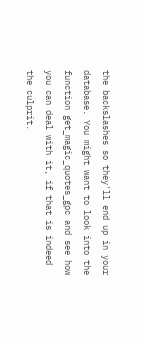the backslashes so they'll end up in your database. You might want to look into the function get_magic_quotes_gpc and see how you can deal with it, if that is indeed the culprit.